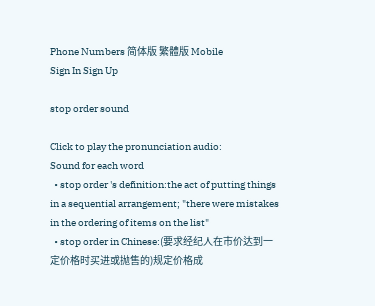Phone Numbers 简体版 繁體版 Mobile
Sign In Sign Up

stop order sound

Click to play the pronunciation audio:
Sound for each word
  • stop order 's definition:the act of putting things in a sequential arrangement; "there were mistakes in the ordering of items on the list"
  • stop order in Chinese:(要求经纪人在市价达到一定价格时买进或抛售的)规定价格成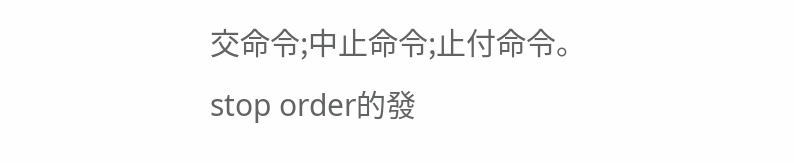交命令;中止命令;止付命令。
stop order的發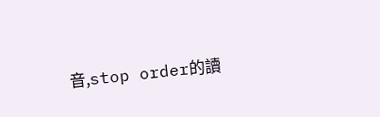音,stop order的讀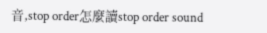音,stop order怎麼讀stop order sound